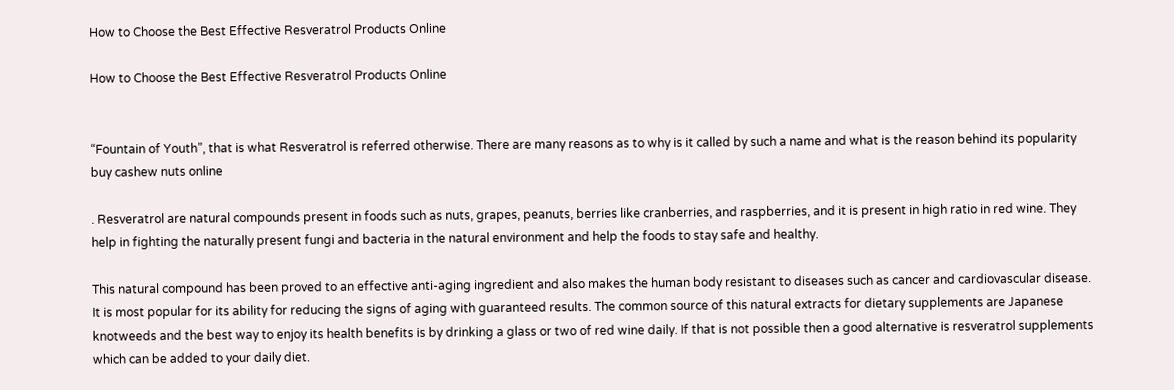How to Choose the Best Effective Resveratrol Products Online

How to Choose the Best Effective Resveratrol Products Online


“Fountain of Youth”, that is what Resveratrol is referred otherwise. There are many reasons as to why is it called by such a name and what is the reason behind its popularity buy cashew nuts online

. Resveratrol are natural compounds present in foods such as nuts, grapes, peanuts, berries like cranberries, and raspberries, and it is present in high ratio in red wine. They help in fighting the naturally present fungi and bacteria in the natural environment and help the foods to stay safe and healthy.

This natural compound has been proved to an effective anti-aging ingredient and also makes the human body resistant to diseases such as cancer and cardiovascular disease. It is most popular for its ability for reducing the signs of aging with guaranteed results. The common source of this natural extracts for dietary supplements are Japanese knotweeds and the best way to enjoy its health benefits is by drinking a glass or two of red wine daily. If that is not possible then a good alternative is resveratrol supplements which can be added to your daily diet.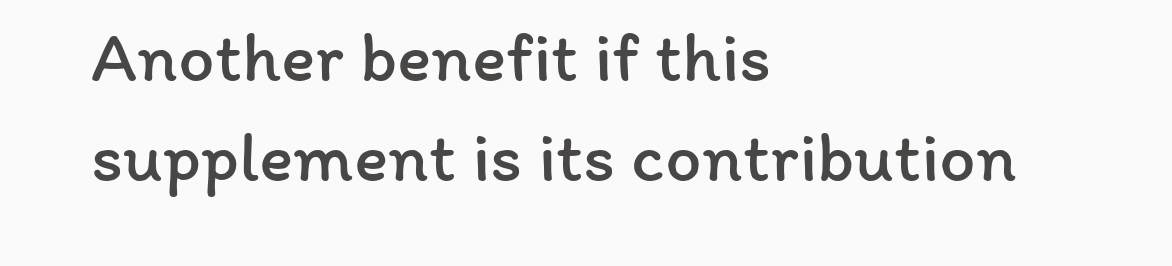Another benefit if this supplement is its contribution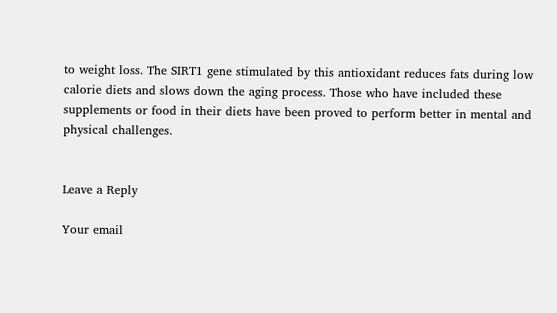to weight loss. The SIRT1 gene stimulated by this antioxidant reduces fats during low calorie diets and slows down the aging process. Those who have included these supplements or food in their diets have been proved to perform better in mental and physical challenges.


Leave a Reply

Your email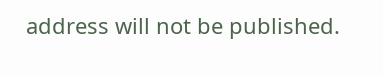address will not be published.